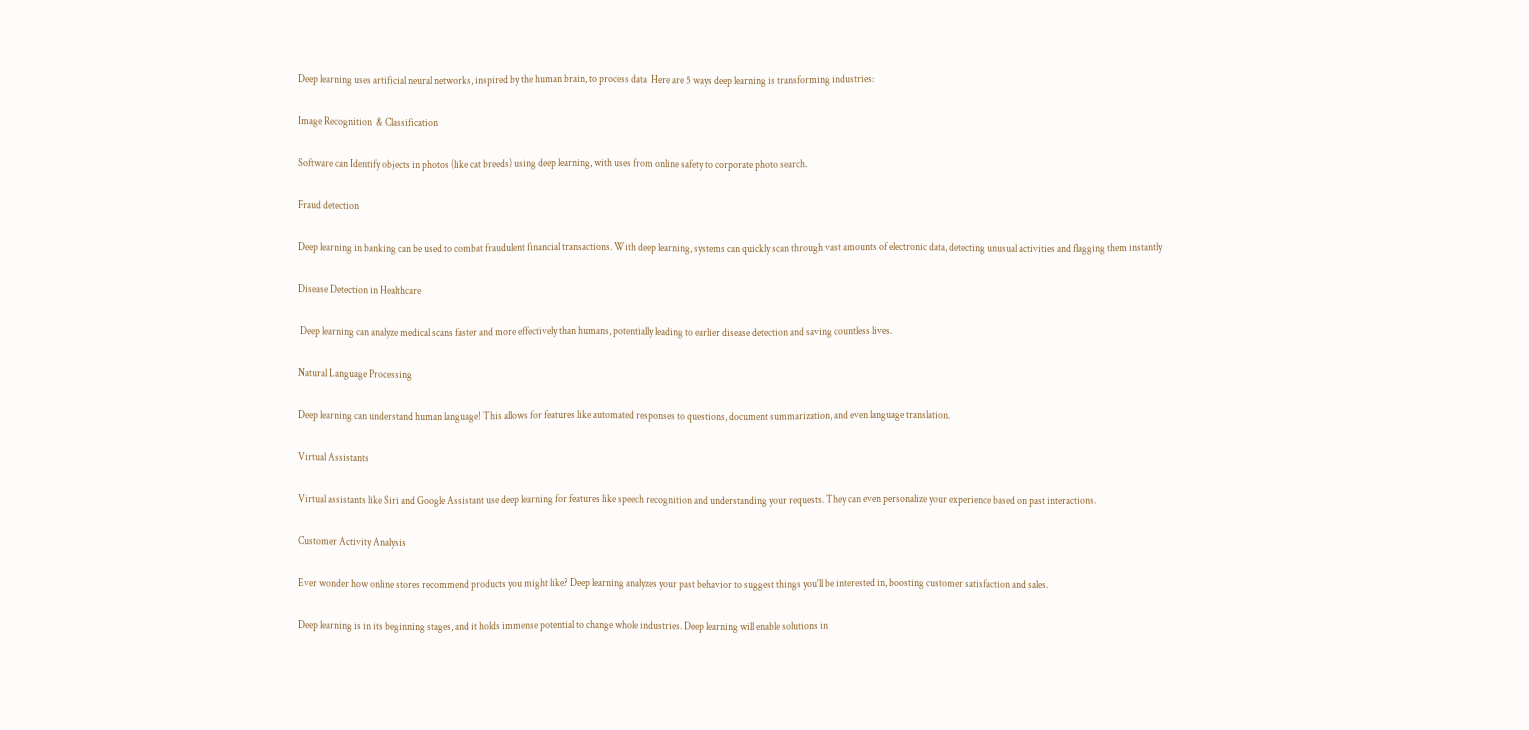Deep learning uses artificial neural networks, inspired by the human brain, to process data  Here are 5 ways deep learning is transforming industries:

Image Recognition  & Classification

Software can Identify objects in photos (like cat breeds) using deep learning, with uses from online safety to corporate photo search.

Fraud detection

Deep learning in banking can be used to combat fraudulent financial transactions. With deep learning, systems can quickly scan through vast amounts of electronic data, detecting unusual activities and flagging them instantly

Disease Detection in Healthcare

 Deep learning can analyze medical scans faster and more effectively than humans, potentially leading to earlier disease detection and saving countless lives.

Natural Language Processing

Deep learning can understand human language! This allows for features like automated responses to questions, document summarization, and even language translation.

Virtual Assistants

Virtual assistants like Siri and Google Assistant use deep learning for features like speech recognition and understanding your requests. They can even personalize your experience based on past interactions.

Customer Activity Analysis

Ever wonder how online stores recommend products you might like? Deep learning analyzes your past behavior to suggest things you'll be interested in, boosting customer satisfaction and sales.

Deep learning is in its beginning stages, and it holds immense potential to change whole industries. Deep learning will enable solutions in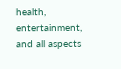health, entertainment, and all aspects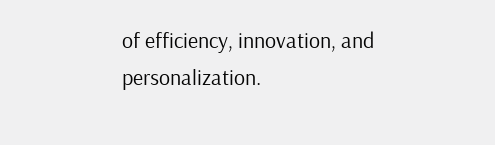of efficiency, innovation, and personalization.